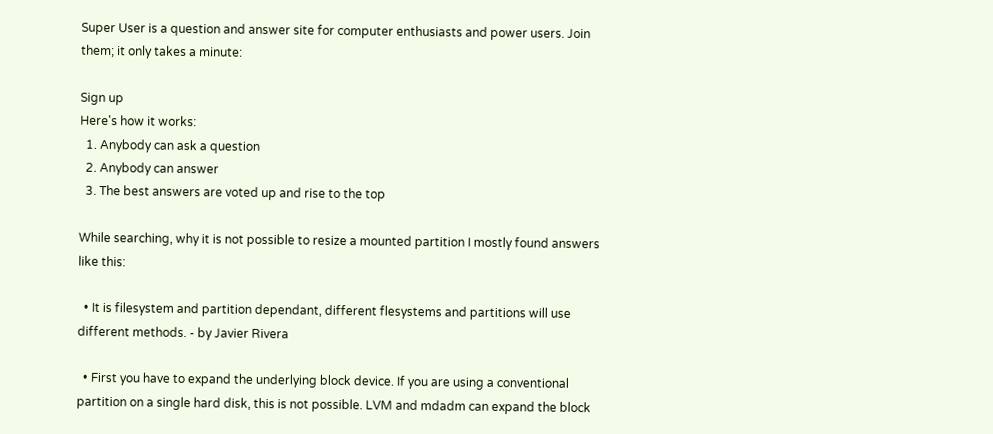Super User is a question and answer site for computer enthusiasts and power users. Join them; it only takes a minute:

Sign up
Here's how it works:
  1. Anybody can ask a question
  2. Anybody can answer
  3. The best answers are voted up and rise to the top

While searching, why it is not possible to resize a mounted partition I mostly found answers like this:

  • It is filesystem and partition dependant, different flesystems and partitions will use different methods. - by Javier Rivera

  • First you have to expand the underlying block device. If you are using a conventional partition on a single hard disk, this is not possible. LVM and mdadm can expand the block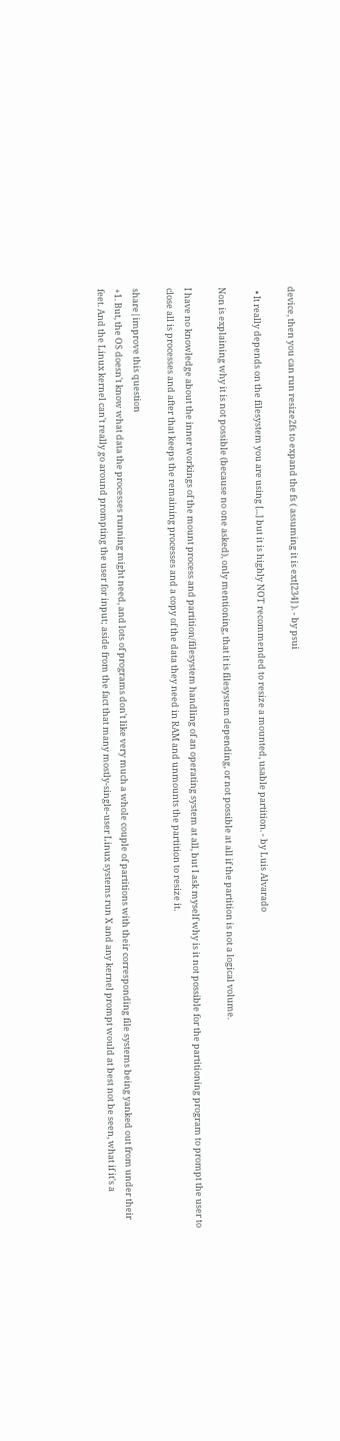device, then you can run resize2fs to expand the fs ( assuming it is ext[234] ). - by psui

  • It really depends on the filesystem you are using [...] but it is highly NOT recommended to resize a mounted, usable partition. - by Luis Alvarado

Non is explaining why it is not possible (because no one asked), only mentioning, that it is filesystem depending, or not possible at all if the partition is not a logical volume.

I have no knowledge about the inner workings of the mount process and partition/filesystem handling of an operating system at all, but I ask myself why is it not possible for the partitioning program to prompt the user to close all is processes and after that keeps the remaining processes and a copy of the data they need in RAM and unmounts the partition to resize it.

share|improve this question
+1. But, the OS doesn't know what data the processes running might need, and lots of programs don't like very much a whole couple of partitions with their corresponding file systems being yanked out from under their feet. And the Linux kernel can't really go around prompting the user for input; aside from the fact that many mostly-single-user Linux systems run X and any kernel prompt would at best not be seen, what if it's a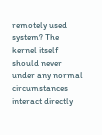remotely used system? The kernel itself should never under any normal circumstances interact directly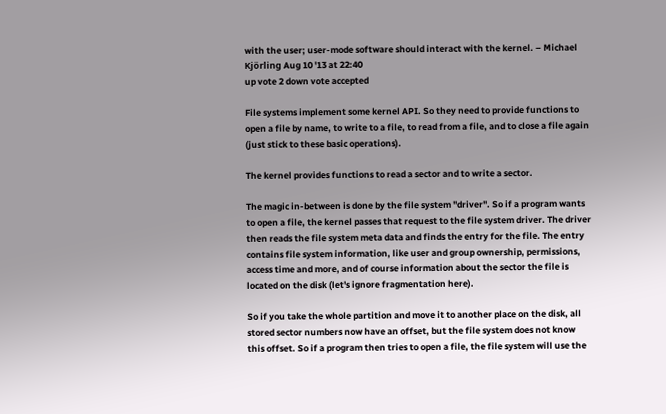with the user; user-mode software should interact with the kernel. – Michael Kjörling Aug 10 '13 at 22:40
up vote 2 down vote accepted

File systems implement some kernel API. So they need to provide functions to open a file by name, to write to a file, to read from a file, and to close a file again (just stick to these basic operations).

The kernel provides functions to read a sector and to write a sector.

The magic in-between is done by the file system "driver". So if a program wants to open a file, the kernel passes that request to the file system driver. The driver then reads the file system meta data and finds the entry for the file. The entry contains file system information, like user and group ownership, permissions, access time and more, and of course information about the sector the file is located on the disk (let's ignore fragmentation here).

So if you take the whole partition and move it to another place on the disk, all stored sector numbers now have an offset, but the file system does not know this offset. So if a program then tries to open a file, the file system will use the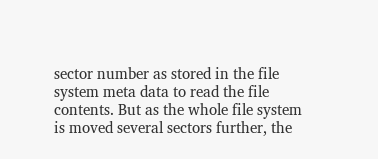sector number as stored in the file system meta data to read the file contents. But as the whole file system is moved several sectors further, the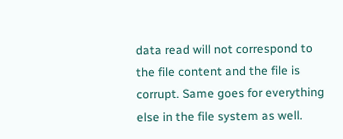data read will not correspond to the file content and the file is corrupt. Same goes for everything else in the file system as well.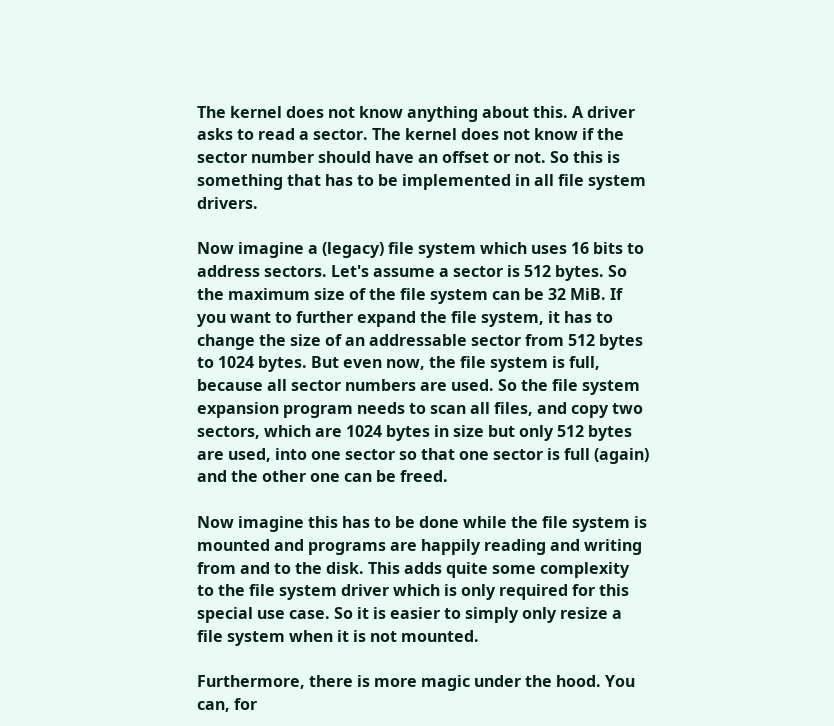The kernel does not know anything about this. A driver asks to read a sector. The kernel does not know if the sector number should have an offset or not. So this is something that has to be implemented in all file system drivers.

Now imagine a (legacy) file system which uses 16 bits to address sectors. Let's assume a sector is 512 bytes. So the maximum size of the file system can be 32 MiB. If you want to further expand the file system, it has to change the size of an addressable sector from 512 bytes to 1024 bytes. But even now, the file system is full, because all sector numbers are used. So the file system expansion program needs to scan all files, and copy two sectors, which are 1024 bytes in size but only 512 bytes are used, into one sector so that one sector is full (again) and the other one can be freed.

Now imagine this has to be done while the file system is mounted and programs are happily reading and writing from and to the disk. This adds quite some complexity to the file system driver which is only required for this special use case. So it is easier to simply only resize a file system when it is not mounted.

Furthermore, there is more magic under the hood. You can, for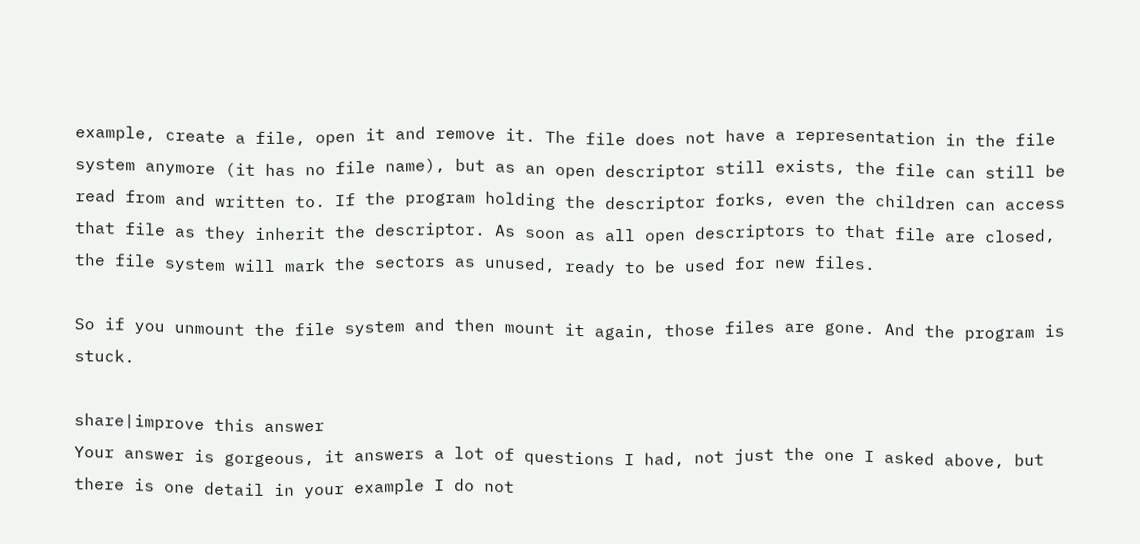example, create a file, open it and remove it. The file does not have a representation in the file system anymore (it has no file name), but as an open descriptor still exists, the file can still be read from and written to. If the program holding the descriptor forks, even the children can access that file as they inherit the descriptor. As soon as all open descriptors to that file are closed, the file system will mark the sectors as unused, ready to be used for new files.

So if you unmount the file system and then mount it again, those files are gone. And the program is stuck.

share|improve this answer
Your answer is gorgeous, it answers a lot of questions I had, not just the one I asked above, but there is one detail in your example I do not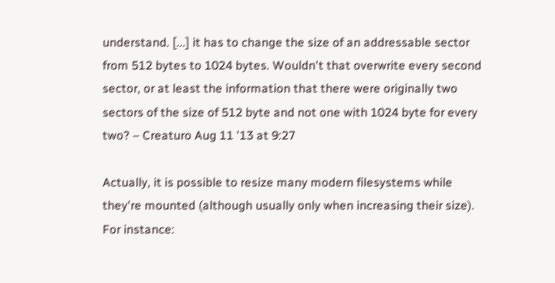understand. [...] it has to change the size of an addressable sector from 512 bytes to 1024 bytes. Wouldn't that overwrite every second sector, or at least the information that there were originally two sectors of the size of 512 byte and not one with 1024 byte for every two? – Creaturo Aug 11 '13 at 9:27

Actually, it is possible to resize many modern filesystems while they're mounted (although usually only when increasing their size). For instance: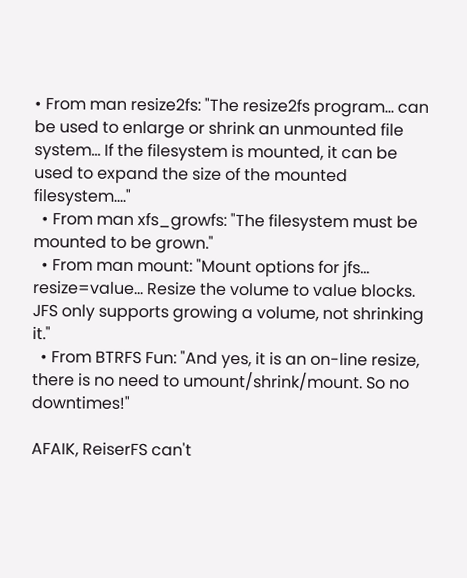• From man resize2fs: "The resize2fs program... can be used to enlarge or shrink an unmounted file system... If the filesystem is mounted, it can be used to expand the size of the mounted filesystem...."
  • From man xfs_growfs: "The filesystem must be mounted to be grown."
  • From man mount: "Mount options for jfs... resize=value... Resize the volume to value blocks. JFS only supports growing a volume, not shrinking it."
  • From BTRFS Fun: "And yes, it is an on-line resize, there is no need to umount/shrink/mount. So no downtimes!"

AFAIK, ReiserFS can't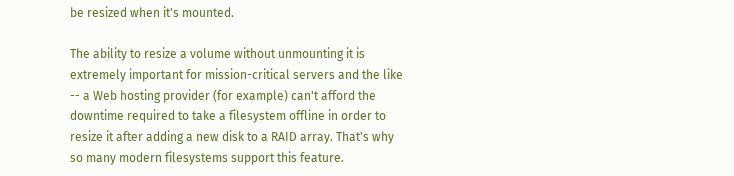be resized when it's mounted.

The ability to resize a volume without unmounting it is extremely important for mission-critical servers and the like -- a Web hosting provider (for example) can't afford the downtime required to take a filesystem offline in order to resize it after adding a new disk to a RAID array. That's why so many modern filesystems support this feature.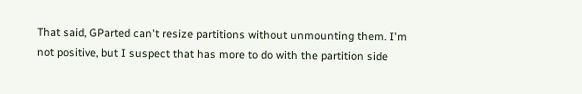That said, GParted can't resize partitions without unmounting them. I'm not positive, but I suspect that has more to do with the partition side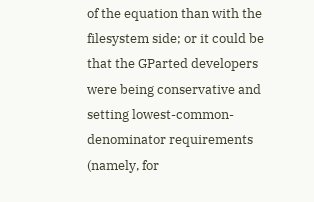of the equation than with the filesystem side; or it could be that the GParted developers were being conservative and setting lowest-common-denominator requirements (namely, for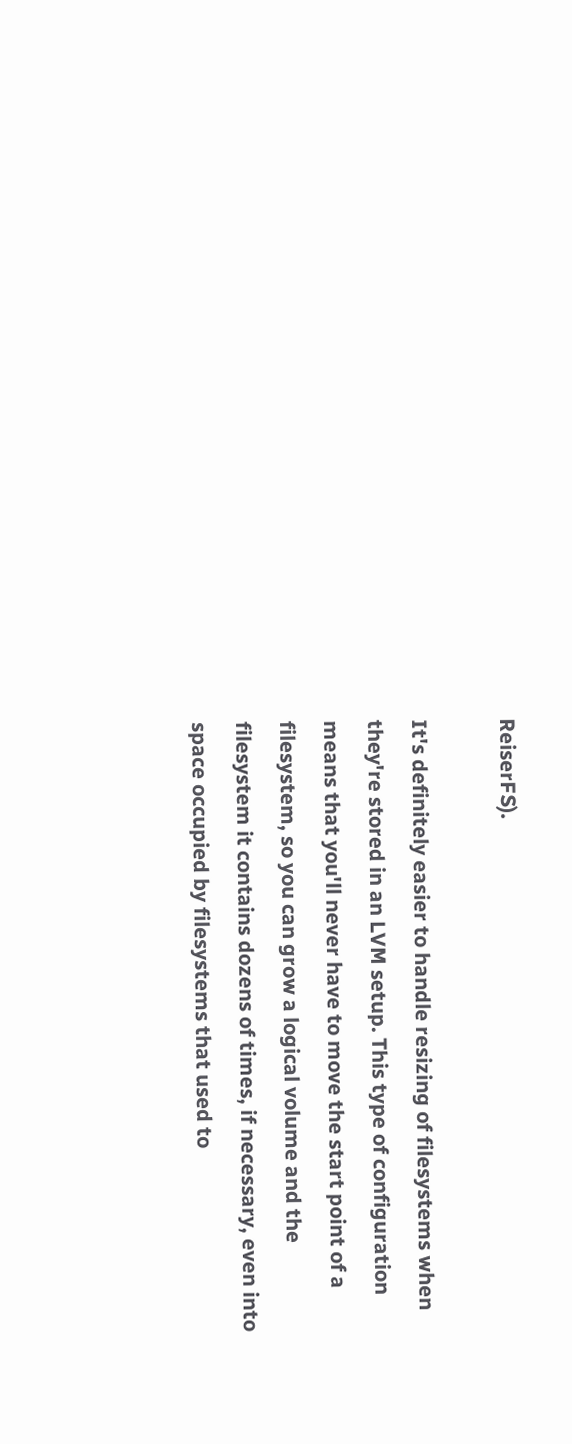ReiserFS).

It's definitely easier to handle resizing of filesystems when they're stored in an LVM setup. This type of configuration means that you'll never have to move the start point of a filesystem, so you can grow a logical volume and the filesystem it contains dozens of times, if necessary, even into space occupied by filesystems that used to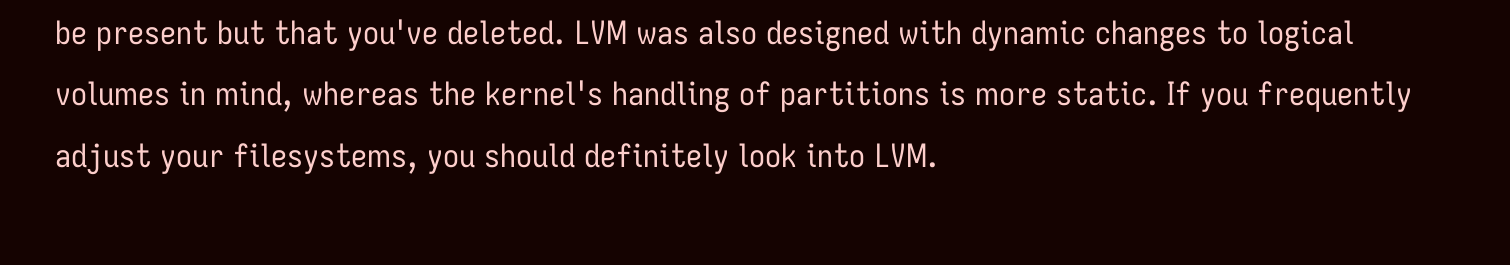be present but that you've deleted. LVM was also designed with dynamic changes to logical volumes in mind, whereas the kernel's handling of partitions is more static. If you frequently adjust your filesystems, you should definitely look into LVM.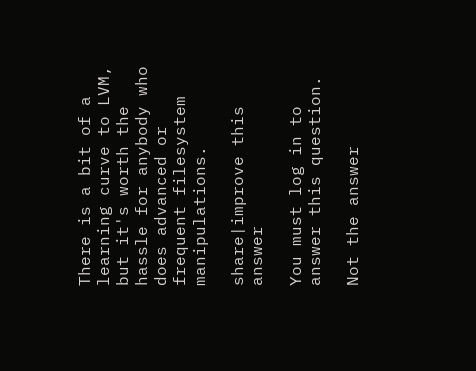There is a bit of a learning curve to LVM, but it's worth the hassle for anybody who does advanced or frequent filesystem manipulations.

share|improve this answer

You must log in to answer this question.

Not the answer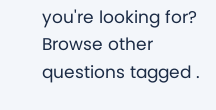you're looking for? Browse other questions tagged .